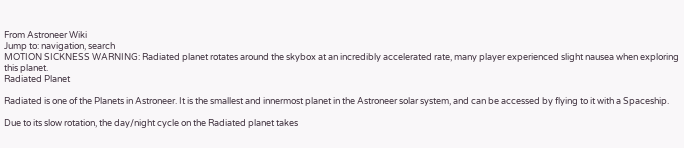From Astroneer Wiki
Jump to: navigation, search
MOTION SICKNESS WARNING: Radiated planet rotates around the skybox at an incredibly accelerated rate, many player experienced slight nausea when exploring this planet.
Radiated Planet

Radiated is one of the Planets in Astroneer. It is the smallest and innermost planet in the Astroneer solar system, and can be accessed by flying to it with a Spaceship.

Due to its slow rotation, the day/night cycle on the Radiated planet takes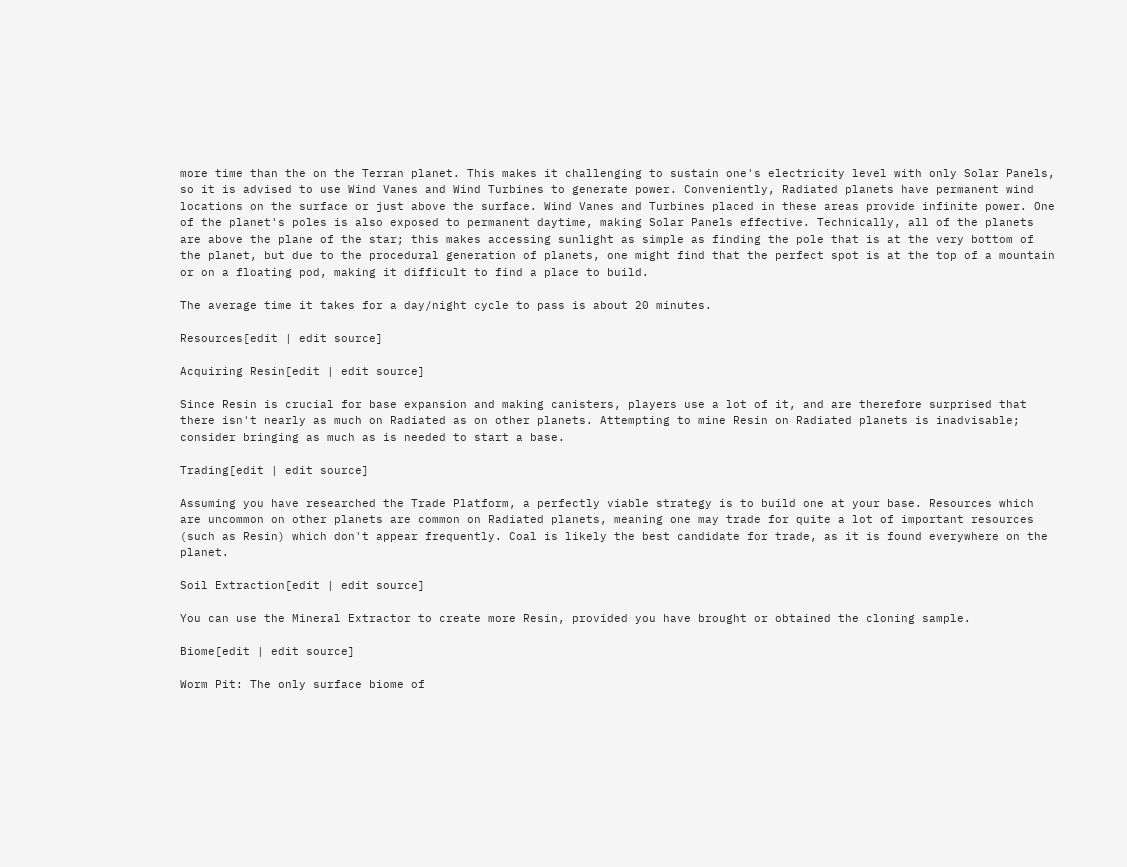more time than the on the Terran planet. This makes it challenging to sustain one's electricity level with only Solar Panels, so it is advised to use Wind Vanes and Wind Turbines to generate power. Conveniently, Radiated planets have permanent wind locations on the surface or just above the surface. Wind Vanes and Turbines placed in these areas provide infinite power. One of the planet's poles is also exposed to permanent daytime, making Solar Panels effective. Technically, all of the planets are above the plane of the star; this makes accessing sunlight as simple as finding the pole that is at the very bottom of the planet, but due to the procedural generation of planets, one might find that the perfect spot is at the top of a mountain or on a floating pod, making it difficult to find a place to build.

The average time it takes for a day/night cycle to pass is about 20 minutes.

Resources[edit | edit source]

Acquiring Resin[edit | edit source]

Since Resin is crucial for base expansion and making canisters, players use a lot of it, and are therefore surprised that there isn't nearly as much on Radiated as on other planets. Attempting to mine Resin on Radiated planets is inadvisable; consider bringing as much as is needed to start a base.

Trading[edit | edit source]

Assuming you have researched the Trade Platform, a perfectly viable strategy is to build one at your base. Resources which are uncommon on other planets are common on Radiated planets, meaning one may trade for quite a lot of important resources (such as Resin) which don't appear frequently. Coal is likely the best candidate for trade, as it is found everywhere on the planet.

Soil Extraction[edit | edit source]

You can use the Mineral Extractor to create more Resin, provided you have brought or obtained the cloning sample.

Biome[edit | edit source]

Worm Pit: The only surface biome of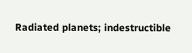Radiated planets; indestructible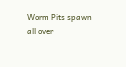Worm Pits spawn all over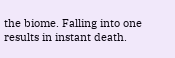the biome. Falling into one results in instant death.